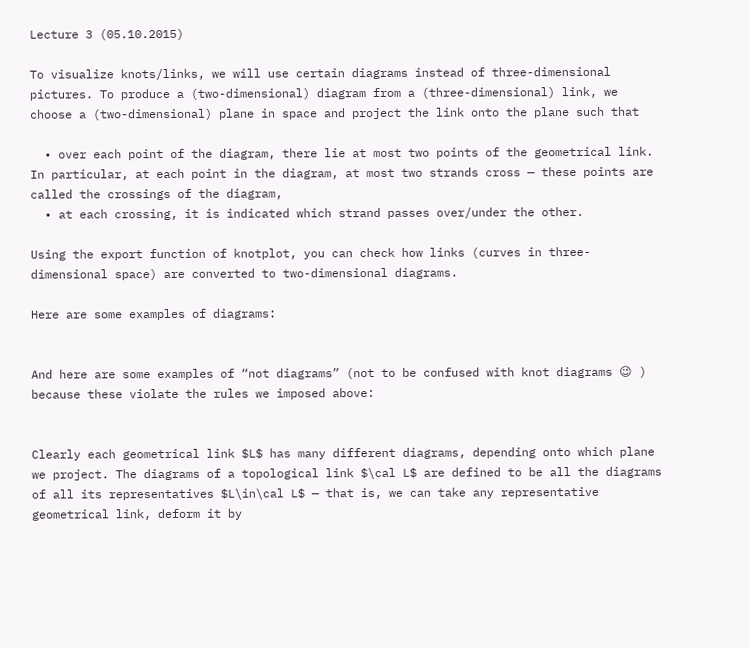Lecture 3 (05.10.2015)

To visualize knots/links, we will use certain diagrams instead of three-dimensional pictures. To produce a (two-dimensional) diagram from a (three-dimensional) link, we choose a (two-dimensional) plane in space and project the link onto the plane such that

  • over each point of the diagram, there lie at most two points of the geometrical link. In particular, at each point in the diagram, at most two strands cross — these points are called the crossings of the diagram,
  • at each crossing, it is indicated which strand passes over/under the other.

Using the export function of knotplot, you can check how links (curves in three-dimensional space) are converted to two-dimensional diagrams.

Here are some examples of diagrams:


And here are some examples of “not diagrams” (not to be confused with knot diagrams 😉 ) because these violate the rules we imposed above:


Clearly each geometrical link $L$ has many different diagrams, depending onto which plane we project. The diagrams of a topological link $\cal L$ are defined to be all the diagrams of all its representatives $L\in\cal L$ — that is, we can take any representative geometrical link, deform it by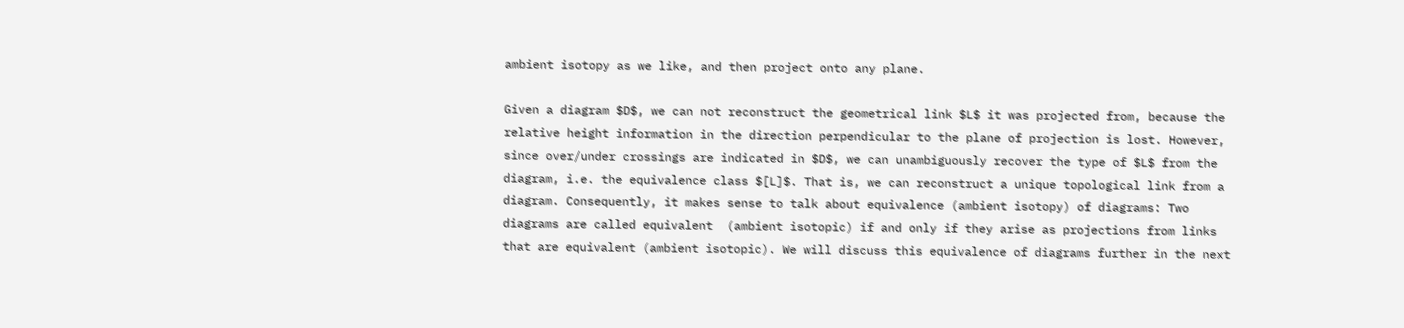ambient isotopy as we like, and then project onto any plane.

Given a diagram $D$, we can not reconstruct the geometrical link $L$ it was projected from, because the relative height information in the direction perpendicular to the plane of projection is lost. However, since over/under crossings are indicated in $D$, we can unambiguously recover the type of $L$ from the diagram, i.e. the equivalence class $[L]$. That is, we can reconstruct a unique topological link from a diagram. Consequently, it makes sense to talk about equivalence (ambient isotopy) of diagrams: Two diagrams are called equivalent  (ambient isotopic) if and only if they arise as projections from links that are equivalent (ambient isotopic). We will discuss this equivalence of diagrams further in the next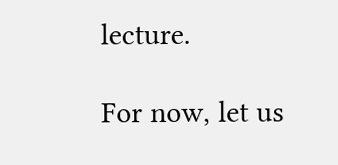lecture.

For now, let us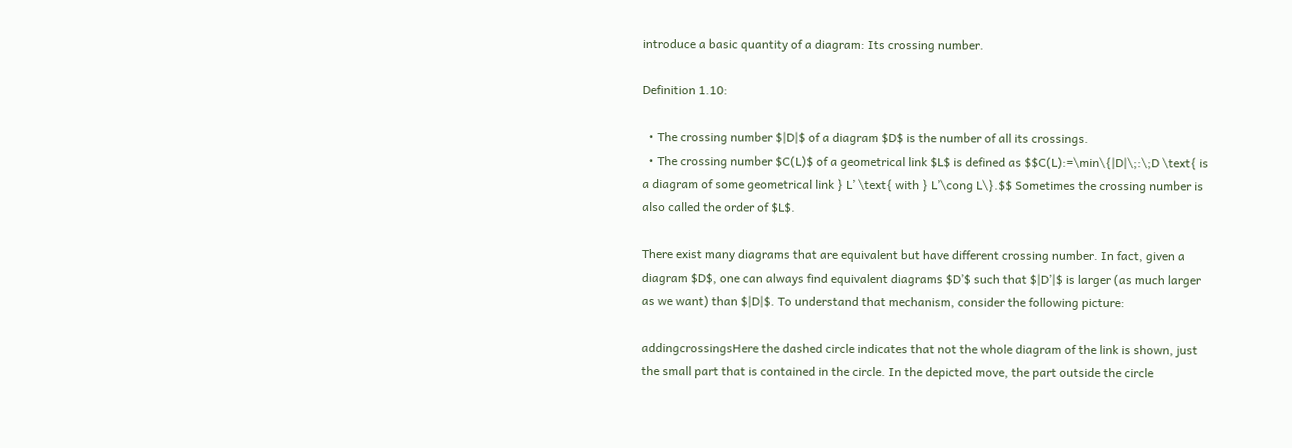introduce a basic quantity of a diagram: Its crossing number.

Definition 1.10:

  • The crossing number $|D|$ of a diagram $D$ is the number of all its crossings.
  • The crossing number $C(L)$ of a geometrical link $L$ is defined as $$C(L):=\min\{|D|\;:\;D \text{ is a diagram of some geometrical link } L’ \text{ with } L’\cong L\}.$$ Sometimes the crossing number is also called the order of $L$.

There exist many diagrams that are equivalent but have different crossing number. In fact, given a diagram $D$, one can always find equivalent diagrams $D’$ such that $|D’|$ is larger (as much larger as we want) than $|D|$. To understand that mechanism, consider the following picture:

addingcrossingsHere the dashed circle indicates that not the whole diagram of the link is shown, just the small part that is contained in the circle. In the depicted move, the part outside the circle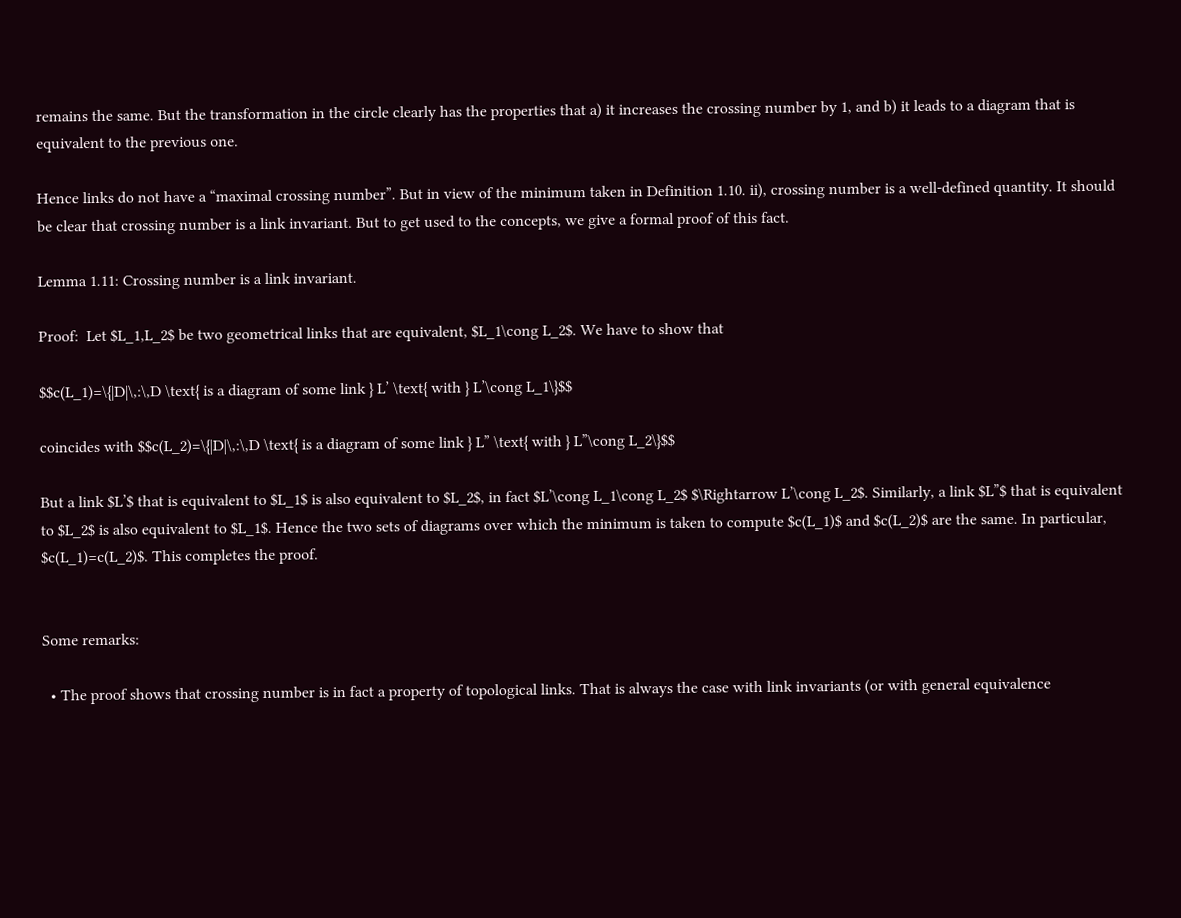remains the same. But the transformation in the circle clearly has the properties that a) it increases the crossing number by 1, and b) it leads to a diagram that is equivalent to the previous one.

Hence links do not have a “maximal crossing number”. But in view of the minimum taken in Definition 1.10. ii), crossing number is a well-defined quantity. It should be clear that crossing number is a link invariant. But to get used to the concepts, we give a formal proof of this fact.

Lemma 1.11: Crossing number is a link invariant.

Proof:  Let $L_1,L_2$ be two geometrical links that are equivalent, $L_1\cong L_2$. We have to show that

$$c(L_1)=\{|D|\,:\,D \text{ is a diagram of some link } L’ \text{ with } L’\cong L_1\}$$

coincides with $$c(L_2)=\{|D|\,:\,D \text{ is a diagram of some link } L” \text{ with } L”\cong L_2\}$$

But a link $L’$ that is equivalent to $L_1$ is also equivalent to $L_2$, in fact $L’\cong L_1\cong L_2$ $\Rightarrow L’\cong L_2$. Similarly, a link $L”$ that is equivalent to $L_2$ is also equivalent to $L_1$. Hence the two sets of diagrams over which the minimum is taken to compute $c(L_1)$ and $c(L_2)$ are the same. In particular, $c(L_1)=c(L_2)$. This completes the proof.


Some remarks:

  • The proof shows that crossing number is in fact a property of topological links. That is always the case with link invariants (or with general equivalence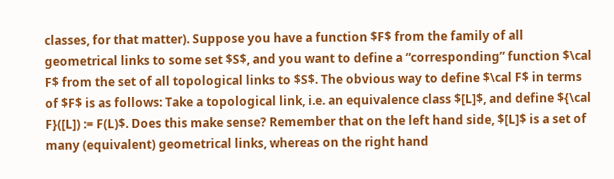classes, for that matter). Suppose you have a function $F$ from the family of all geometrical links to some set $S$, and you want to define a “corresponding” function $\cal F$ from the set of all topological links to $S$. The obvious way to define $\cal F$ in terms of $F$ is as follows: Take a topological link, i.e. an equivalence class $[L]$, and define ${\cal F}([L]) := F(L)$. Does this make sense? Remember that on the left hand side, $[L]$ is a set of many (equivalent) geometrical links, whereas on the right hand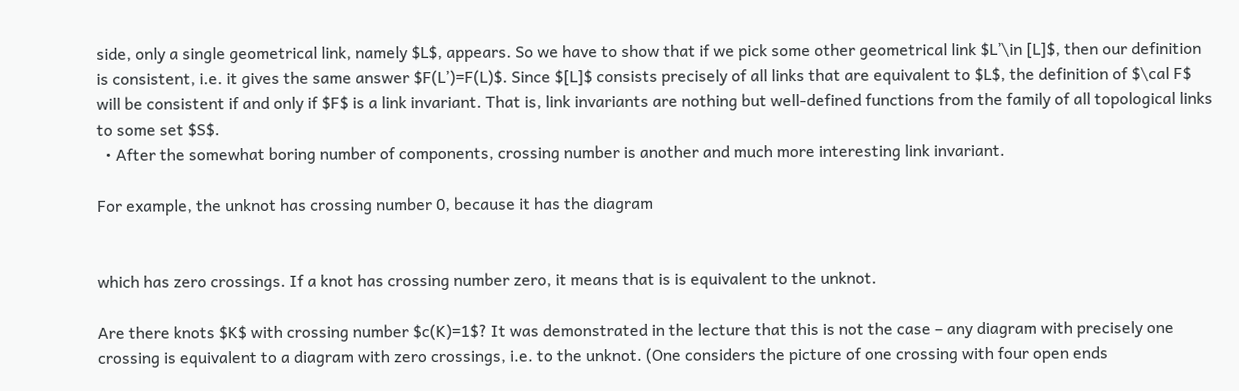side, only a single geometrical link, namely $L$, appears. So we have to show that if we pick some other geometrical link $L’\in [L]$, then our definition is consistent, i.e. it gives the same answer $F(L’)=F(L)$. Since $[L]$ consists precisely of all links that are equivalent to $L$, the definition of $\cal F$ will be consistent if and only if $F$ is a link invariant. That is, link invariants are nothing but well-defined functions from the family of all topological links to some set $S$.
  • After the somewhat boring number of components, crossing number is another and much more interesting link invariant.

For example, the unknot has crossing number 0, because it has the diagram


which has zero crossings. If a knot has crossing number zero, it means that is is equivalent to the unknot.

Are there knots $K$ with crossing number $c(K)=1$? It was demonstrated in the lecture that this is not the case – any diagram with precisely one crossing is equivalent to a diagram with zero crossings, i.e. to the unknot. (One considers the picture of one crossing with four open ends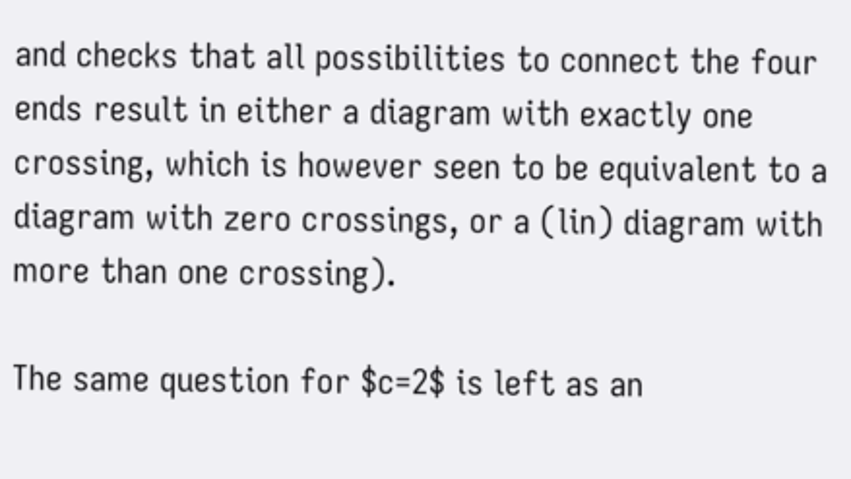and checks that all possibilities to connect the four ends result in either a diagram with exactly one crossing, which is however seen to be equivalent to a diagram with zero crossings, or a (lin) diagram with more than one crossing).

The same question for $c=2$ is left as an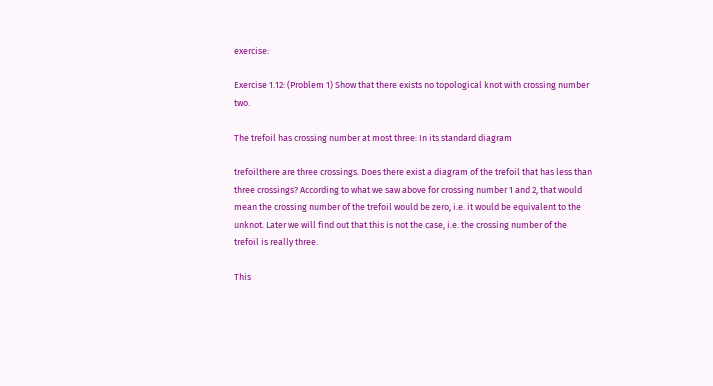exercise:

Exercise 1.12: (Problem 1) Show that there exists no topological knot with crossing number two.

The trefoil has crossing number at most three: In its standard diagram

trefoilthere are three crossings. Does there exist a diagram of the trefoil that has less than three crossings? According to what we saw above for crossing number 1 and 2, that would mean the crossing number of the trefoil would be zero, i.e. it would be equivalent to the unknot. Later we will find out that this is not the case, i.e. the crossing number of the trefoil is really three.

This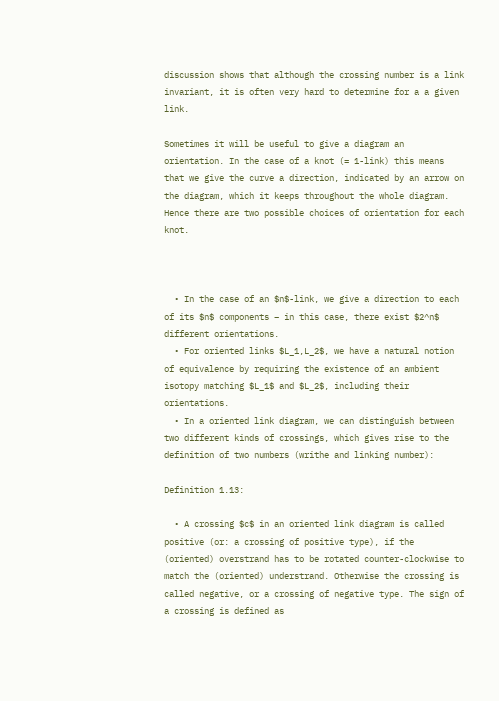discussion shows that although the crossing number is a link invariant, it is often very hard to determine for a a given link.

Sometimes it will be useful to give a diagram an orientation. In the case of a knot (= 1-link) this means that we give the curve a direction, indicated by an arrow on the diagram, which it keeps throughout the whole diagram. Hence there are two possible choices of orientation for each knot.



  • In the case of an $n$-link, we give a direction to each of its $n$ components – in this case, there exist $2^n$ different orientations.
  • For oriented links $L_1,L_2$, we have a natural notion of equivalence by requiring the existence of an ambient isotopy matching $L_1$ and $L_2$, including their orientations.
  • In a oriented link diagram, we can distinguish between two different kinds of crossings, which gives rise to the definition of two numbers (writhe and linking number):

Definition 1.13:

  • A crossing $c$ in an oriented link diagram is called positive (or: a crossing of positive type), if the (oriented) overstrand has to be rotated counter-clockwise to match the (oriented) understrand. Otherwise the crossing is called negative, or a crossing of negative type. The sign of a crossing is defined as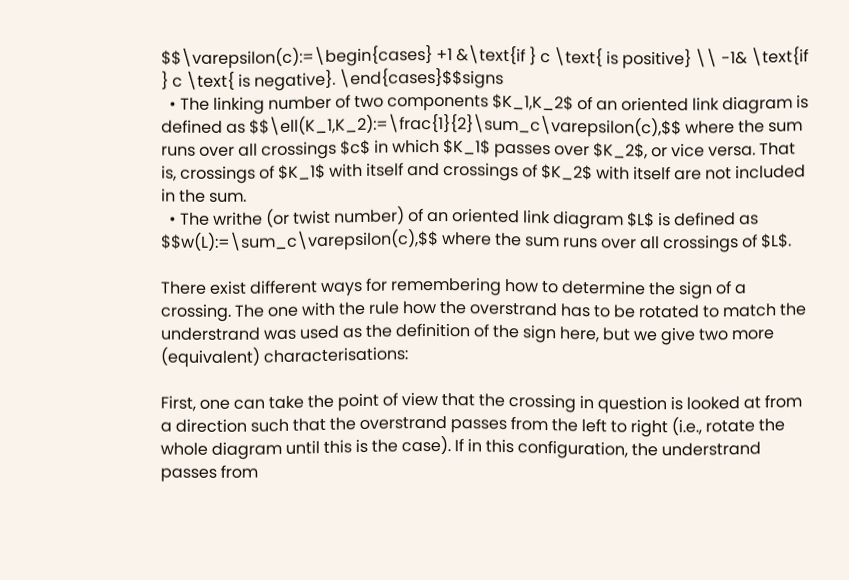$$\varepsilon(c):=\begin{cases} +1 &\text{if } c \text{ is positive} \\ -1& \text{if } c \text{ is negative}. \end{cases}$$signs
  • The linking number of two components $K_1,K_2$ of an oriented link diagram is defined as $$\ell(K_1,K_2):=\frac{1}{2}\sum_c\varepsilon(c),$$ where the sum runs over all crossings $c$ in which $K_1$ passes over $K_2$, or vice versa. That is, crossings of $K_1$ with itself and crossings of $K_2$ with itself are not included in the sum.
  • The writhe (or twist number) of an oriented link diagram $L$ is defined as $$w(L):=\sum_c\varepsilon(c),$$ where the sum runs over all crossings of $L$.

There exist different ways for remembering how to determine the sign of a crossing. The one with the rule how the overstrand has to be rotated to match the understrand was used as the definition of the sign here, but we give two more (equivalent) characterisations:

First, one can take the point of view that the crossing in question is looked at from a direction such that the overstrand passes from the left to right (i.e., rotate the whole diagram until this is the case). If in this configuration, the understrand passes from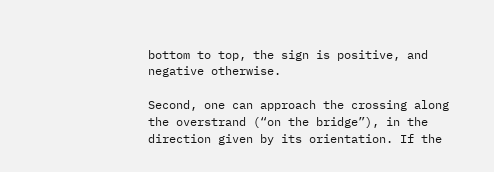bottom to top, the sign is positive, and negative otherwise.

Second, one can approach the crossing along the overstrand (“on the bridge”), in the direction given by its orientation. If the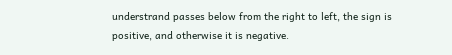understrand passes below from the right to left, the sign is positive, and otherwise it is negative.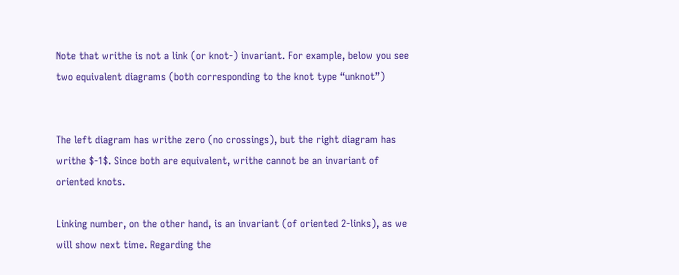Note that writhe is not a link (or knot-) invariant. For example, below you see two equivalent diagrams (both corresponding to the knot type “unknot”)


The left diagram has writhe zero (no crossings), but the right diagram has writhe $-1$. Since both are equivalent, writhe cannot be an invariant of oriented knots.

Linking number, on the other hand, is an invariant (of oriented 2-links), as we will show next time. Regarding the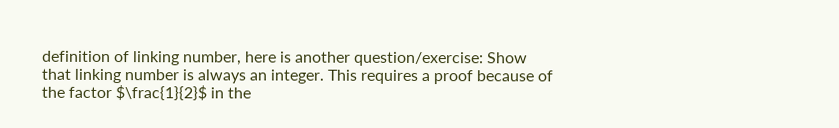definition of linking number, here is another question/exercise: Show that linking number is always an integer. This requires a proof because of the factor $\frac{1}{2}$ in the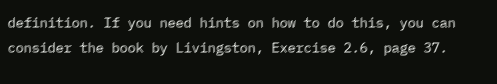definition. If you need hints on how to do this, you can consider the book by Livingston, Exercise 2.6, page 37.